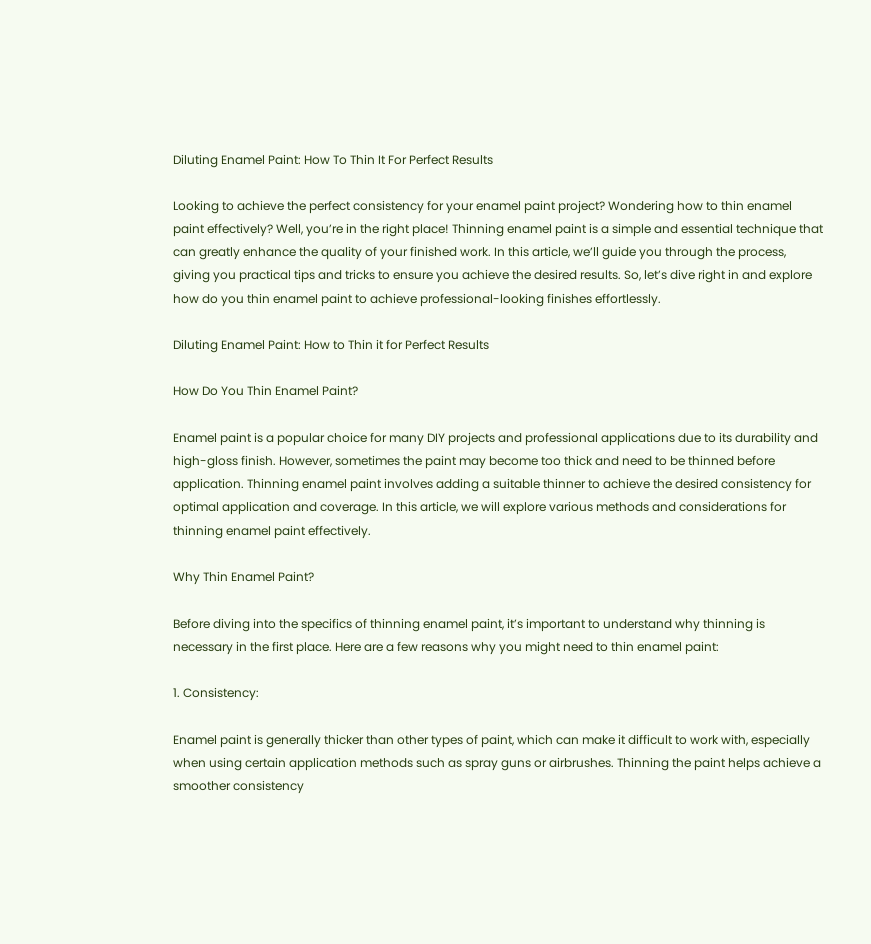Diluting Enamel Paint: How To Thin It For Perfect Results

Looking to achieve the perfect consistency for your enamel paint project? Wondering how to thin enamel paint effectively? Well, you’re in the right place! Thinning enamel paint is a simple and essential technique that can greatly enhance the quality of your finished work. In this article, we’ll guide you through the process, giving you practical tips and tricks to ensure you achieve the desired results. So, let’s dive right in and explore how do you thin enamel paint to achieve professional-looking finishes effortlessly.

Diluting Enamel Paint: How to Thin it for Perfect Results

How Do You Thin Enamel Paint?

Enamel paint is a popular choice for many DIY projects and professional applications due to its durability and high-gloss finish. However, sometimes the paint may become too thick and need to be thinned before application. Thinning enamel paint involves adding a suitable thinner to achieve the desired consistency for optimal application and coverage. In this article, we will explore various methods and considerations for thinning enamel paint effectively.

Why Thin Enamel Paint?

Before diving into the specifics of thinning enamel paint, it’s important to understand why thinning is necessary in the first place. Here are a few reasons why you might need to thin enamel paint:

1. Consistency:

Enamel paint is generally thicker than other types of paint, which can make it difficult to work with, especially when using certain application methods such as spray guns or airbrushes. Thinning the paint helps achieve a smoother consistency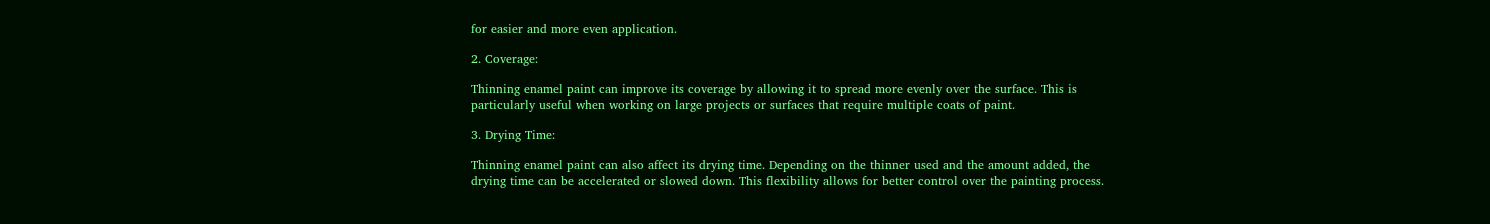for easier and more even application.

2. Coverage:

Thinning enamel paint can improve its coverage by allowing it to spread more evenly over the surface. This is particularly useful when working on large projects or surfaces that require multiple coats of paint.

3. Drying Time:

Thinning enamel paint can also affect its drying time. Depending on the thinner used and the amount added, the drying time can be accelerated or slowed down. This flexibility allows for better control over the painting process.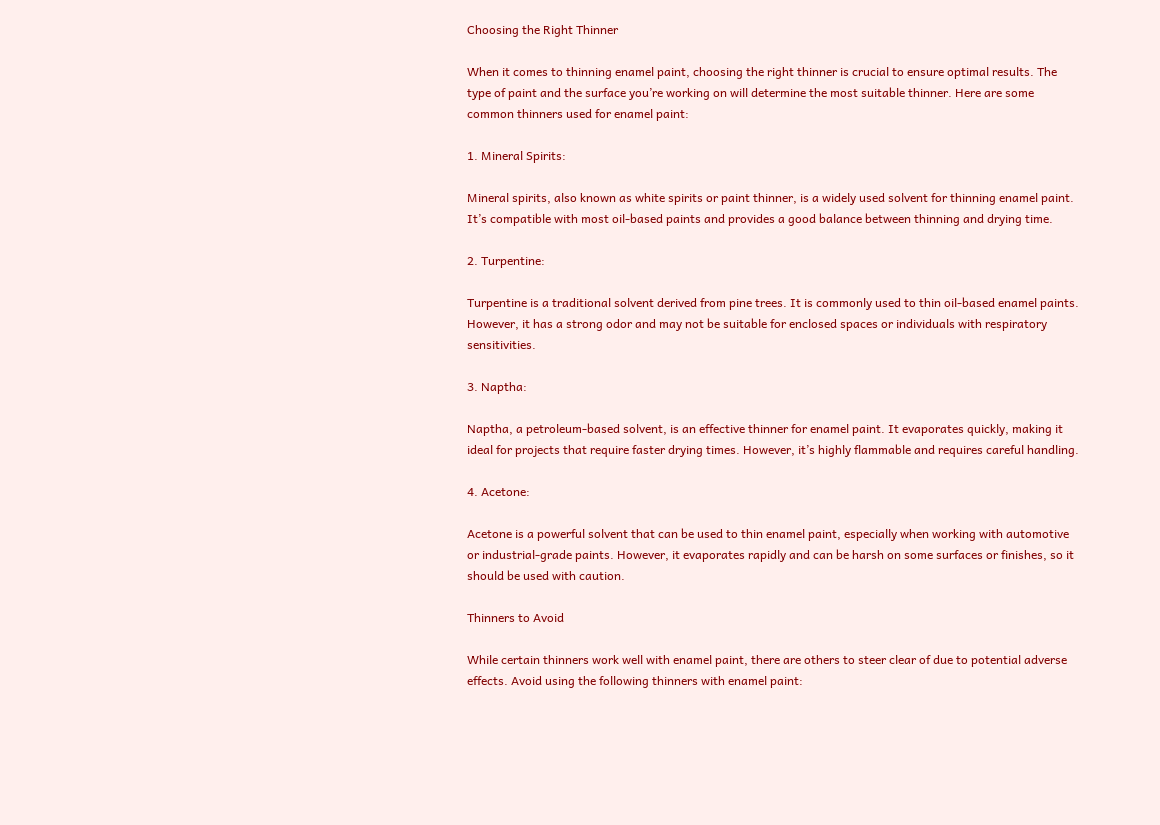Choosing the Right Thinner

When it comes to thinning enamel paint, choosing the right thinner is crucial to ensure optimal results. The type of paint and the surface you’re working on will determine the most suitable thinner. Here are some common thinners used for enamel paint:

1. Mineral Spirits:

Mineral spirits, also known as white spirits or paint thinner, is a widely used solvent for thinning enamel paint. It’s compatible with most oil-based paints and provides a good balance between thinning and drying time.

2. Turpentine:

Turpentine is a traditional solvent derived from pine trees. It is commonly used to thin oil-based enamel paints. However, it has a strong odor and may not be suitable for enclosed spaces or individuals with respiratory sensitivities.

3. Naptha:

Naptha, a petroleum-based solvent, is an effective thinner for enamel paint. It evaporates quickly, making it ideal for projects that require faster drying times. However, it’s highly flammable and requires careful handling.

4. Acetone:

Acetone is a powerful solvent that can be used to thin enamel paint, especially when working with automotive or industrial-grade paints. However, it evaporates rapidly and can be harsh on some surfaces or finishes, so it should be used with caution.

Thinners to Avoid

While certain thinners work well with enamel paint, there are others to steer clear of due to potential adverse effects. Avoid using the following thinners with enamel paint: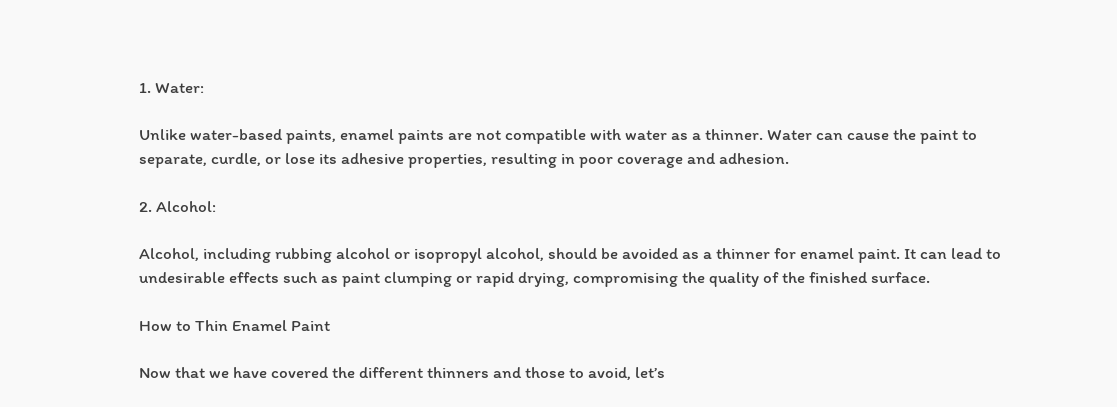1. Water:

Unlike water-based paints, enamel paints are not compatible with water as a thinner. Water can cause the paint to separate, curdle, or lose its adhesive properties, resulting in poor coverage and adhesion.

2. Alcohol:

Alcohol, including rubbing alcohol or isopropyl alcohol, should be avoided as a thinner for enamel paint. It can lead to undesirable effects such as paint clumping or rapid drying, compromising the quality of the finished surface.

How to Thin Enamel Paint

Now that we have covered the different thinners and those to avoid, let’s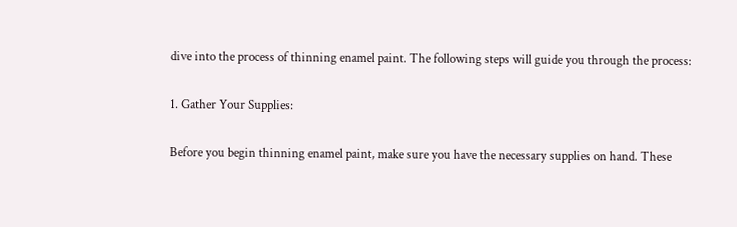dive into the process of thinning enamel paint. The following steps will guide you through the process:

1. Gather Your Supplies:

Before you begin thinning enamel paint, make sure you have the necessary supplies on hand. These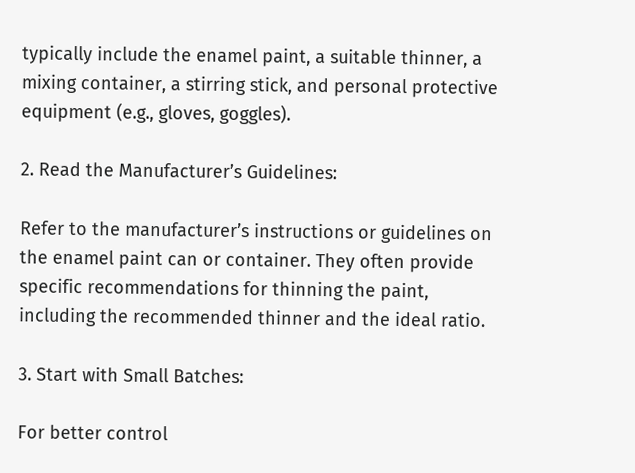typically include the enamel paint, a suitable thinner, a mixing container, a stirring stick, and personal protective equipment (e.g., gloves, goggles).

2. Read the Manufacturer’s Guidelines:

Refer to the manufacturer’s instructions or guidelines on the enamel paint can or container. They often provide specific recommendations for thinning the paint, including the recommended thinner and the ideal ratio.

3. Start with Small Batches:

For better control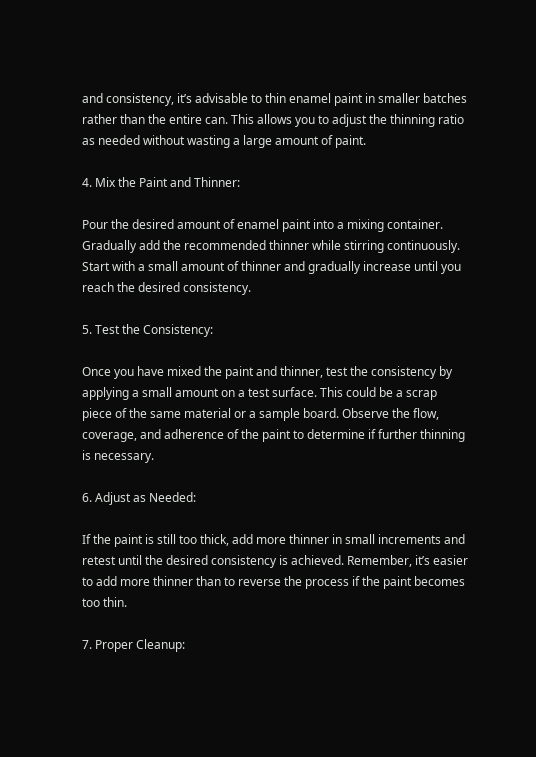and consistency, it’s advisable to thin enamel paint in smaller batches rather than the entire can. This allows you to adjust the thinning ratio as needed without wasting a large amount of paint.

4. Mix the Paint and Thinner:

Pour the desired amount of enamel paint into a mixing container. Gradually add the recommended thinner while stirring continuously. Start with a small amount of thinner and gradually increase until you reach the desired consistency.

5. Test the Consistency:

Once you have mixed the paint and thinner, test the consistency by applying a small amount on a test surface. This could be a scrap piece of the same material or a sample board. Observe the flow, coverage, and adherence of the paint to determine if further thinning is necessary.

6. Adjust as Needed:

If the paint is still too thick, add more thinner in small increments and retest until the desired consistency is achieved. Remember, it’s easier to add more thinner than to reverse the process if the paint becomes too thin.

7. Proper Cleanup: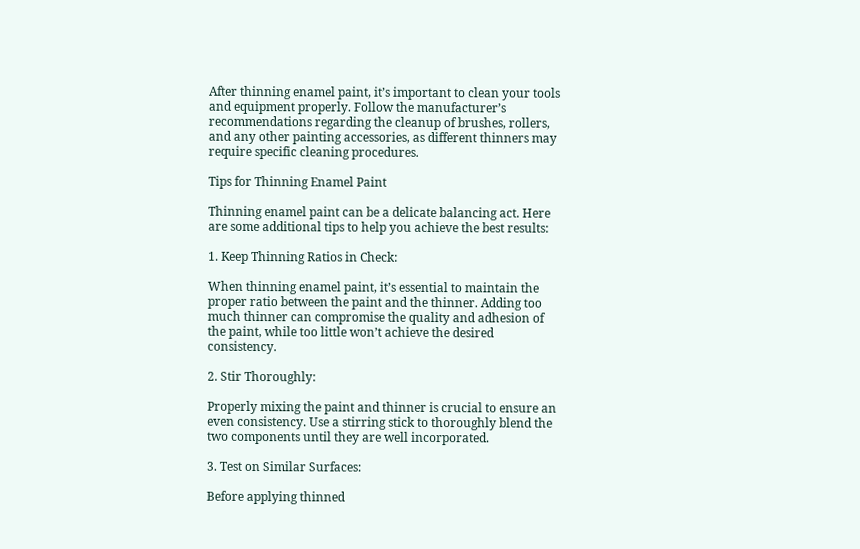After thinning enamel paint, it’s important to clean your tools and equipment properly. Follow the manufacturer’s recommendations regarding the cleanup of brushes, rollers, and any other painting accessories, as different thinners may require specific cleaning procedures.

Tips for Thinning Enamel Paint

Thinning enamel paint can be a delicate balancing act. Here are some additional tips to help you achieve the best results:

1. Keep Thinning Ratios in Check:

When thinning enamel paint, it’s essential to maintain the proper ratio between the paint and the thinner. Adding too much thinner can compromise the quality and adhesion of the paint, while too little won’t achieve the desired consistency.

2. Stir Thoroughly:

Properly mixing the paint and thinner is crucial to ensure an even consistency. Use a stirring stick to thoroughly blend the two components until they are well incorporated.

3. Test on Similar Surfaces:

Before applying thinned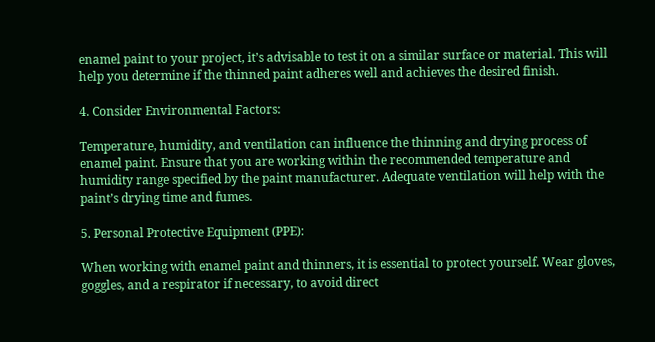enamel paint to your project, it’s advisable to test it on a similar surface or material. This will help you determine if the thinned paint adheres well and achieves the desired finish.

4. Consider Environmental Factors:

Temperature, humidity, and ventilation can influence the thinning and drying process of enamel paint. Ensure that you are working within the recommended temperature and humidity range specified by the paint manufacturer. Adequate ventilation will help with the paint’s drying time and fumes.

5. Personal Protective Equipment (PPE):

When working with enamel paint and thinners, it is essential to protect yourself. Wear gloves, goggles, and a respirator if necessary, to avoid direct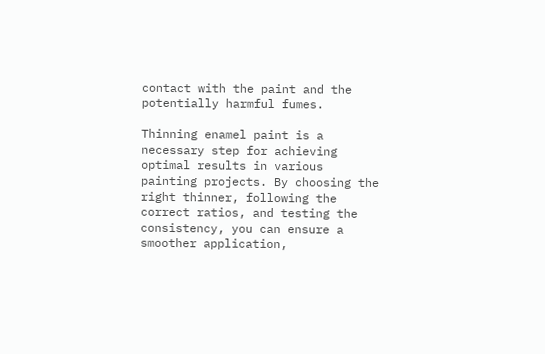contact with the paint and the potentially harmful fumes.

Thinning enamel paint is a necessary step for achieving optimal results in various painting projects. By choosing the right thinner, following the correct ratios, and testing the consistency, you can ensure a smoother application,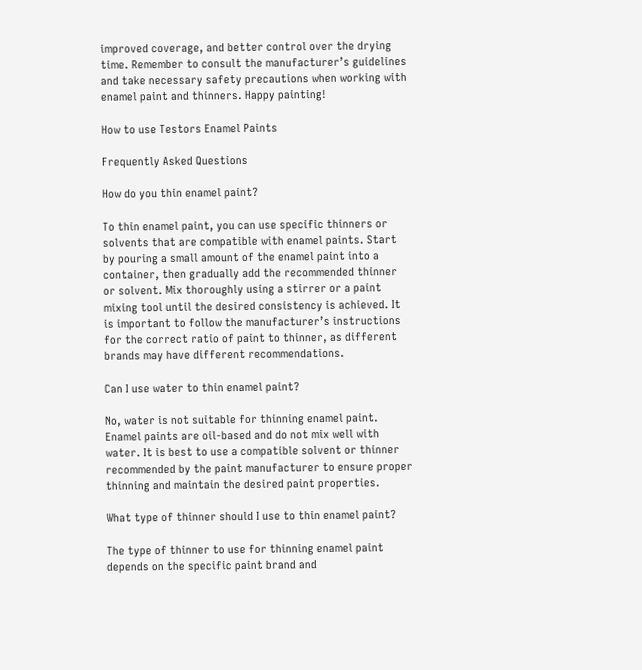improved coverage, and better control over the drying time. Remember to consult the manufacturer’s guidelines and take necessary safety precautions when working with enamel paint and thinners. Happy painting!

How to use Testors Enamel Paints

Frequently Asked Questions

How do you thin enamel paint?

To thin enamel paint, you can use specific thinners or solvents that are compatible with enamel paints. Start by pouring a small amount of the enamel paint into a container, then gradually add the recommended thinner or solvent. Mix thoroughly using a stirrer or a paint mixing tool until the desired consistency is achieved. It is important to follow the manufacturer’s instructions for the correct ratio of paint to thinner, as different brands may have different recommendations.

Can I use water to thin enamel paint?

No, water is not suitable for thinning enamel paint. Enamel paints are oil-based and do not mix well with water. It is best to use a compatible solvent or thinner recommended by the paint manufacturer to ensure proper thinning and maintain the desired paint properties.

What type of thinner should I use to thin enamel paint?

The type of thinner to use for thinning enamel paint depends on the specific paint brand and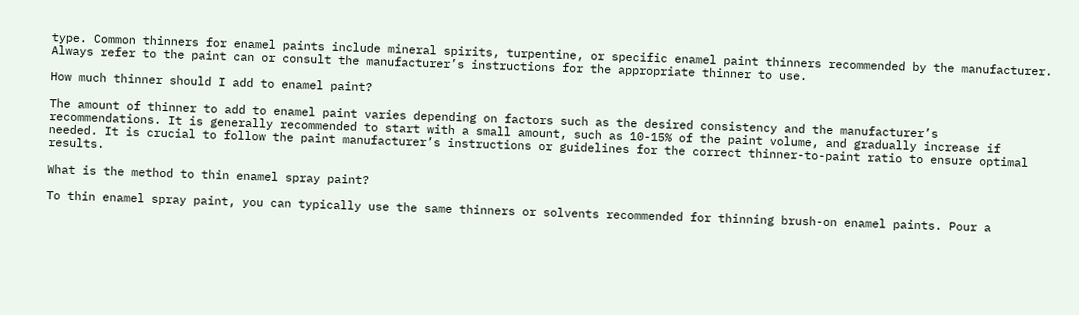type. Common thinners for enamel paints include mineral spirits, turpentine, or specific enamel paint thinners recommended by the manufacturer. Always refer to the paint can or consult the manufacturer’s instructions for the appropriate thinner to use.

How much thinner should I add to enamel paint?

The amount of thinner to add to enamel paint varies depending on factors such as the desired consistency and the manufacturer’s recommendations. It is generally recommended to start with a small amount, such as 10-15% of the paint volume, and gradually increase if needed. It is crucial to follow the paint manufacturer’s instructions or guidelines for the correct thinner-to-paint ratio to ensure optimal results.

What is the method to thin enamel spray paint?

To thin enamel spray paint, you can typically use the same thinners or solvents recommended for thinning brush-on enamel paints. Pour a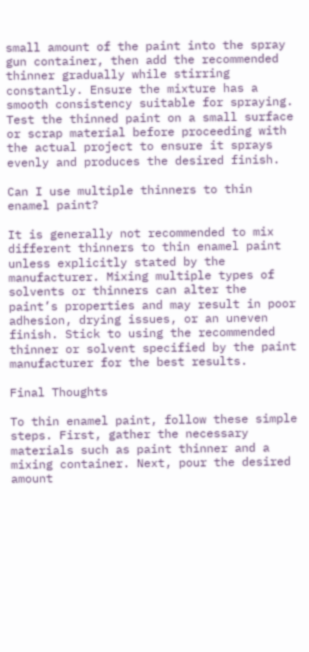small amount of the paint into the spray gun container, then add the recommended thinner gradually while stirring constantly. Ensure the mixture has a smooth consistency suitable for spraying. Test the thinned paint on a small surface or scrap material before proceeding with the actual project to ensure it sprays evenly and produces the desired finish.

Can I use multiple thinners to thin enamel paint?

It is generally not recommended to mix different thinners to thin enamel paint unless explicitly stated by the manufacturer. Mixing multiple types of solvents or thinners can alter the paint’s properties and may result in poor adhesion, drying issues, or an uneven finish. Stick to using the recommended thinner or solvent specified by the paint manufacturer for the best results.

Final Thoughts

To thin enamel paint, follow these simple steps. First, gather the necessary materials such as paint thinner and a mixing container. Next, pour the desired amount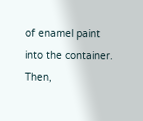of enamel paint into the container. Then,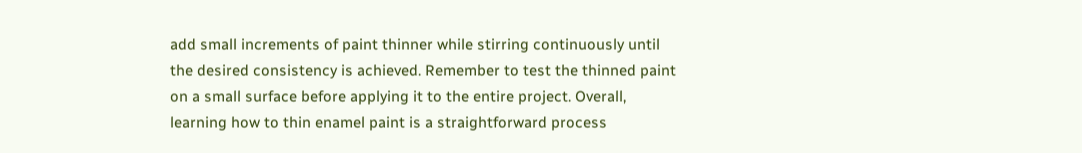add small increments of paint thinner while stirring continuously until the desired consistency is achieved. Remember to test the thinned paint on a small surface before applying it to the entire project. Overall, learning how to thin enamel paint is a straightforward process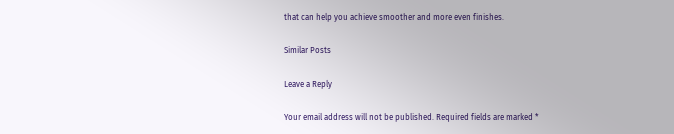that can help you achieve smoother and more even finishes.

Similar Posts

Leave a Reply

Your email address will not be published. Required fields are marked *